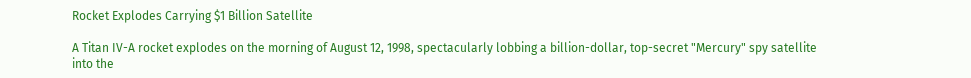Rocket Explodes Carrying $1 Billion Satellite

A Titan IV-A rocket explodes on the morning of August 12, 1998, spectacularly lobbing a billion-dollar, top-secret "Mercury" spy satellite into the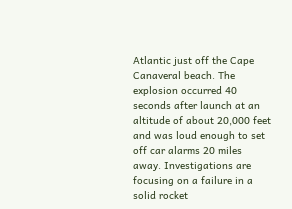Atlantic just off the Cape Canaveral beach. The explosion occurred 40 seconds after launch at an altitude of about 20,000 feet and was loud enough to set off car alarms 20 miles away. Investigations are focusing on a failure in a solid rocket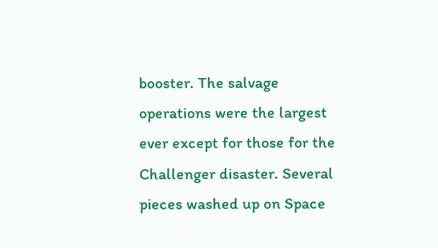booster. The salvage operations were the largest ever except for those for the Challenger disaster. Several pieces washed up on Space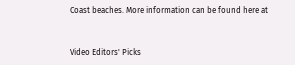Coast beaches. More information can be found here at


Video Editors' Picks